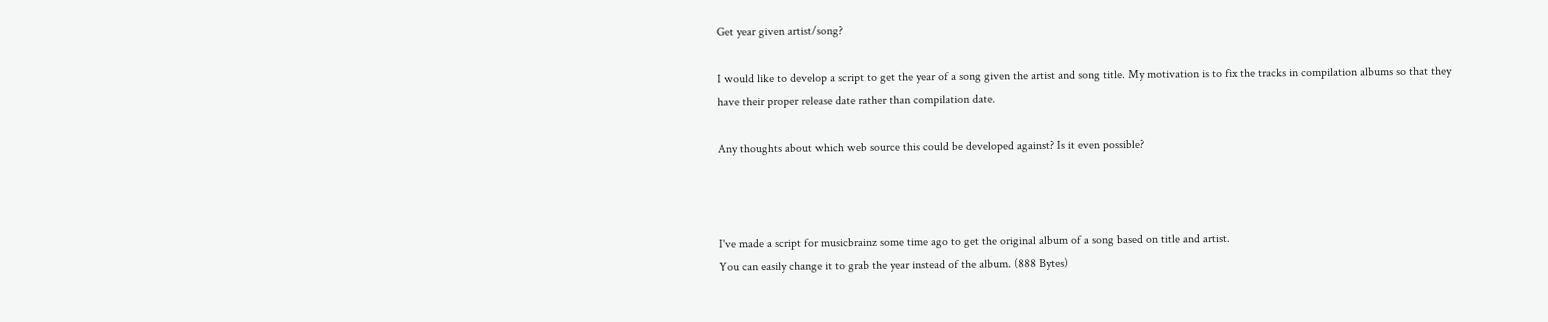Get year given artist/song?

I would like to develop a script to get the year of a song given the artist and song title. My motivation is to fix the tracks in compilation albums so that they have their proper release date rather than compilation date.

Any thoughts about which web source this could be developed against? Is it even possible?



I've made a script for musicbrainz some time ago to get the original album of a song based on title and artist.
You can easily change it to grab the year instead of the album. (888 Bytes)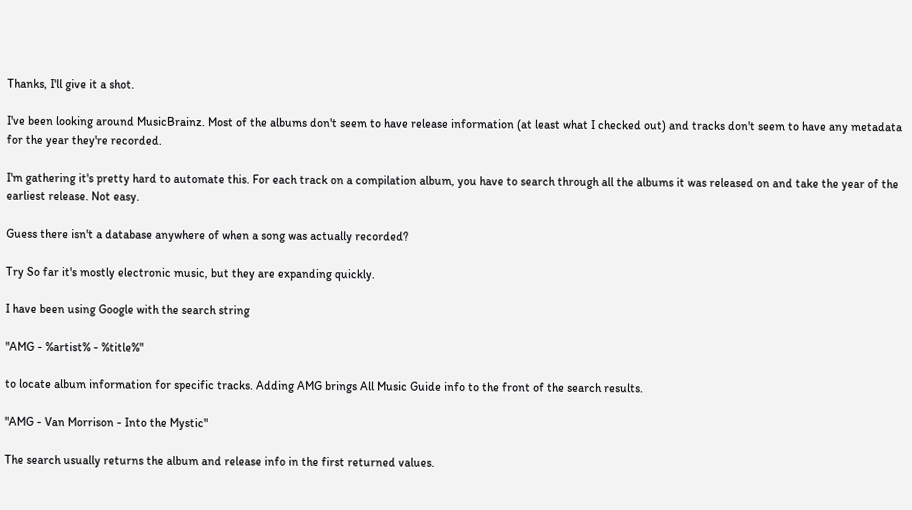Thanks, I'll give it a shot.

I've been looking around MusicBrainz. Most of the albums don't seem to have release information (at least what I checked out) and tracks don't seem to have any metadata for the year they're recorded.

I'm gathering it's pretty hard to automate this. For each track on a compilation album, you have to search through all the albums it was released on and take the year of the earliest release. Not easy.

Guess there isn't a database anywhere of when a song was actually recorded?

Try So far it's mostly electronic music, but they are expanding quickly.

I have been using Google with the search string

"AMG - %artist% - %title%"

to locate album information for specific tracks. Adding AMG brings All Music Guide info to the front of the search results.

"AMG - Van Morrison - Into the Mystic"

The search usually returns the album and release info in the first returned values.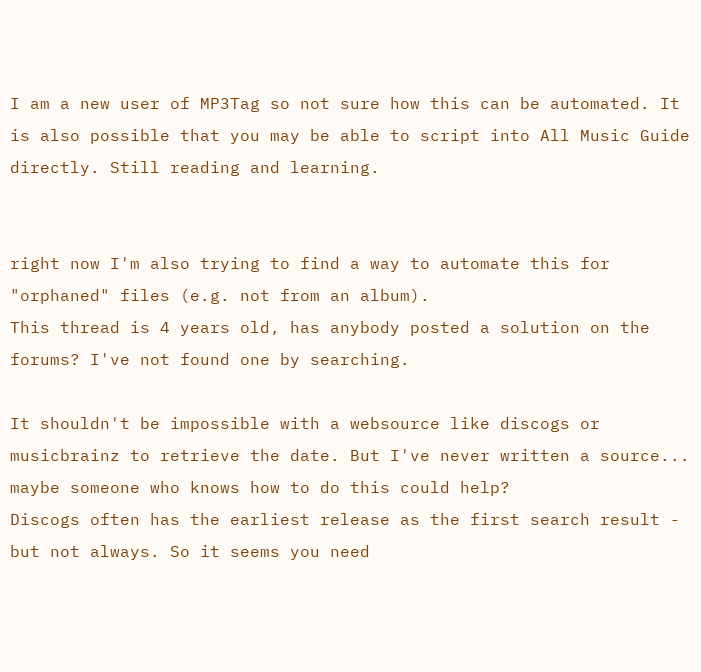I am a new user of MP3Tag so not sure how this can be automated. It is also possible that you may be able to script into All Music Guide directly. Still reading and learning.


right now I'm also trying to find a way to automate this for "orphaned" files (e.g. not from an album).
This thread is 4 years old, has anybody posted a solution on the forums? I've not found one by searching.

It shouldn't be impossible with a websource like discogs or musicbrainz to retrieve the date. But I've never written a source... maybe someone who knows how to do this could help?
Discogs often has the earliest release as the first search result - but not always. So it seems you need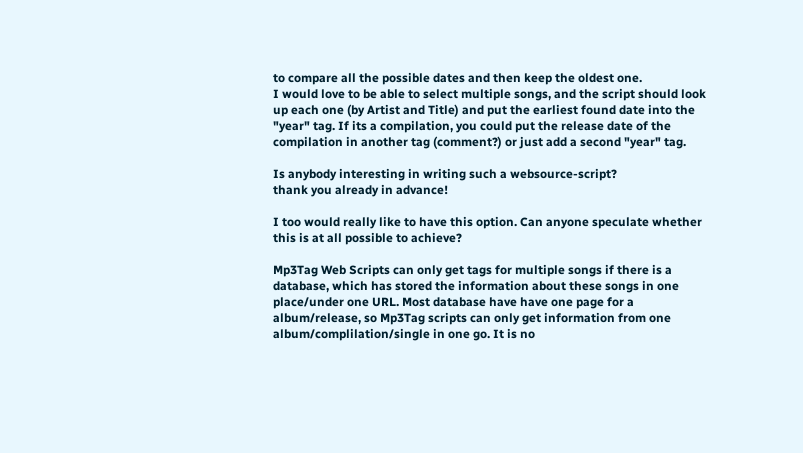to compare all the possible dates and then keep the oldest one.
I would love to be able to select multiple songs, and the script should look up each one (by Artist and Title) and put the earliest found date into the "year" tag. If its a compilation, you could put the release date of the compilation in another tag (comment?) or just add a second "year" tag.

Is anybody interesting in writing such a websource-script?
thank you already in advance!

I too would really like to have this option. Can anyone speculate whether this is at all possible to achieve?

Mp3Tag Web Scripts can only get tags for multiple songs if there is a database, which has stored the information about these songs in one place/under one URL. Most database have have one page for a album/release, so Mp3Tag scripts can only get information from one album/complilation/single in one go. It is no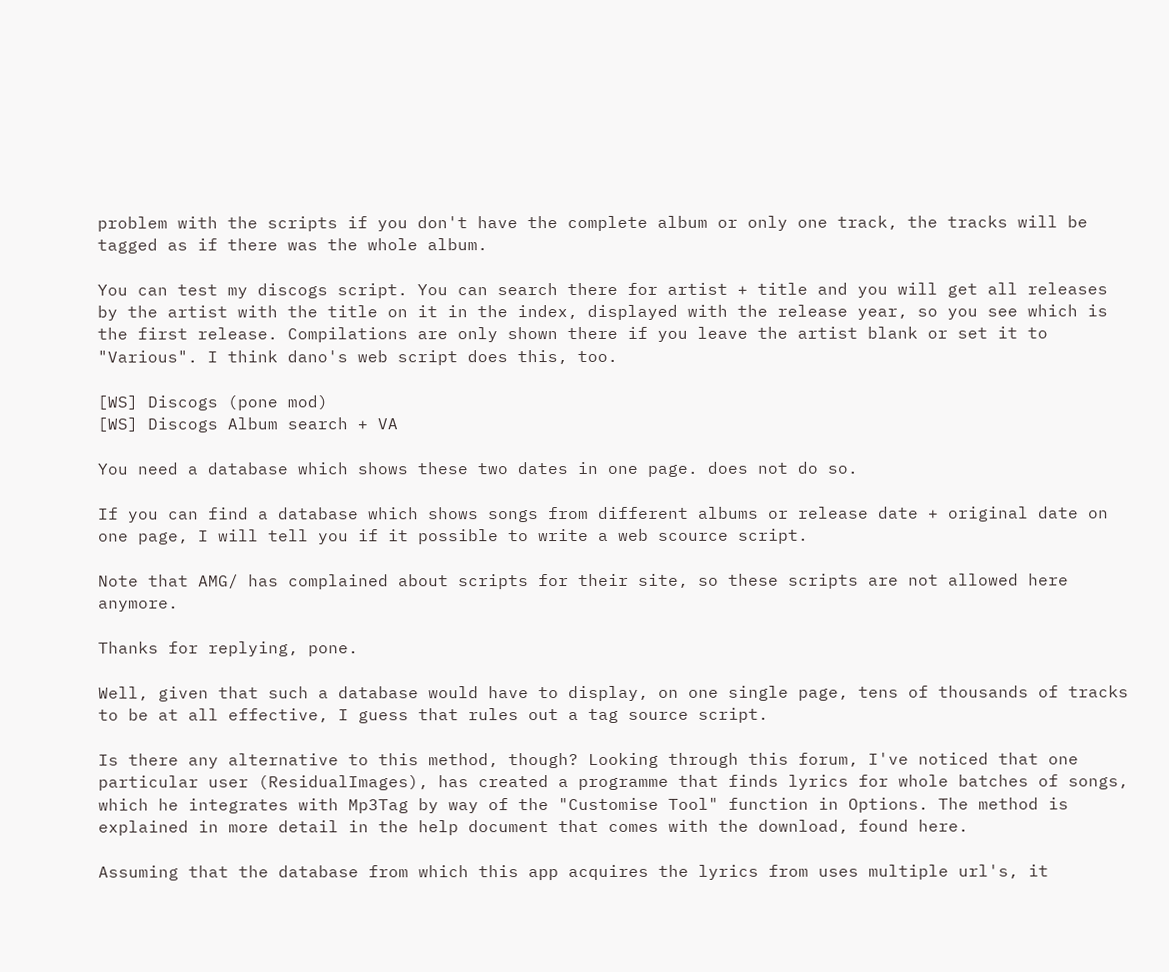problem with the scripts if you don't have the complete album or only one track, the tracks will be tagged as if there was the whole album.

You can test my discogs script. You can search there for artist + title and you will get all releases by the artist with the title on it in the index, displayed with the release year, so you see which is the first release. Compilations are only shown there if you leave the artist blank or set it to "Various". I think dano's web script does this, too.

[WS] Discogs (pone mod)
[WS] Discogs Album search + VA

You need a database which shows these two dates in one page. does not do so.

If you can find a database which shows songs from different albums or release date + original date on one page, I will tell you if it possible to write a web scource script.

Note that AMG/ has complained about scripts for their site, so these scripts are not allowed here anymore.

Thanks for replying, pone.

Well, given that such a database would have to display, on one single page, tens of thousands of tracks to be at all effective, I guess that rules out a tag source script.

Is there any alternative to this method, though? Looking through this forum, I've noticed that one particular user (ResidualImages), has created a programme that finds lyrics for whole batches of songs, which he integrates with Mp3Tag by way of the "Customise Tool" function in Options. The method is explained in more detail in the help document that comes with the download, found here.

Assuming that the database from which this app acquires the lyrics from uses multiple url's, it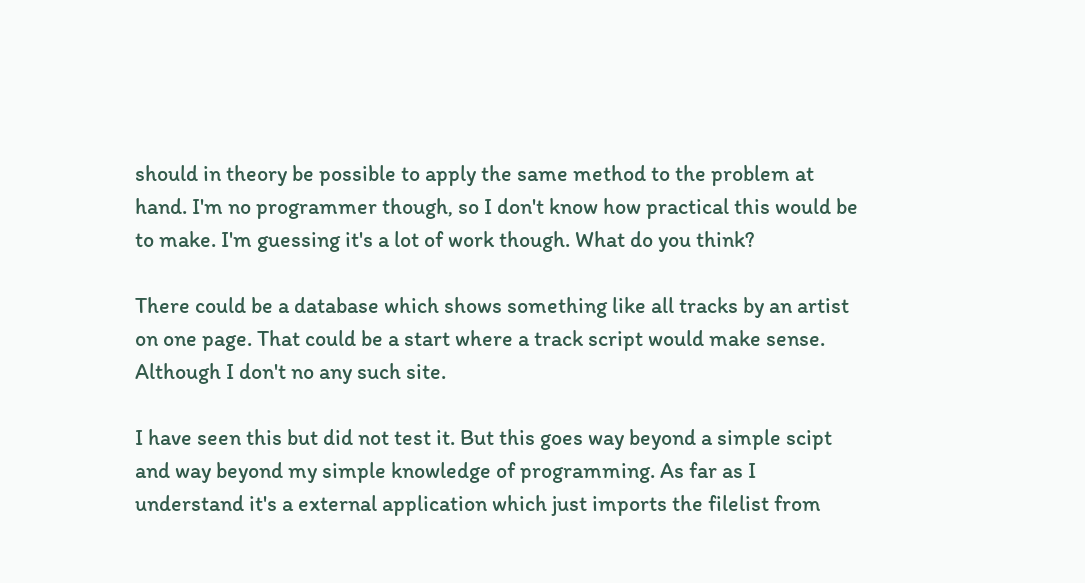should in theory be possible to apply the same method to the problem at hand. I'm no programmer though, so I don't know how practical this would be to make. I'm guessing it's a lot of work though. What do you think?

There could be a database which shows something like all tracks by an artist on one page. That could be a start where a track script would make sense. Although I don't no any such site.

I have seen this but did not test it. But this goes way beyond a simple scipt and way beyond my simple knowledge of programming. As far as I understand it's a external application which just imports the filelist from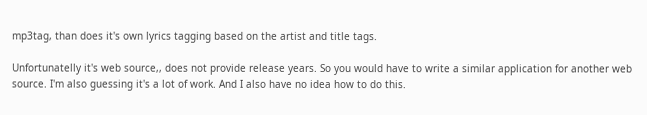mp3tag, than does it's own lyrics tagging based on the artist and title tags.

Unfortunatelly it's web source,, does not provide release years. So you would have to write a similar application for another web source. I'm also guessing it's a lot of work. And I also have no idea how to do this.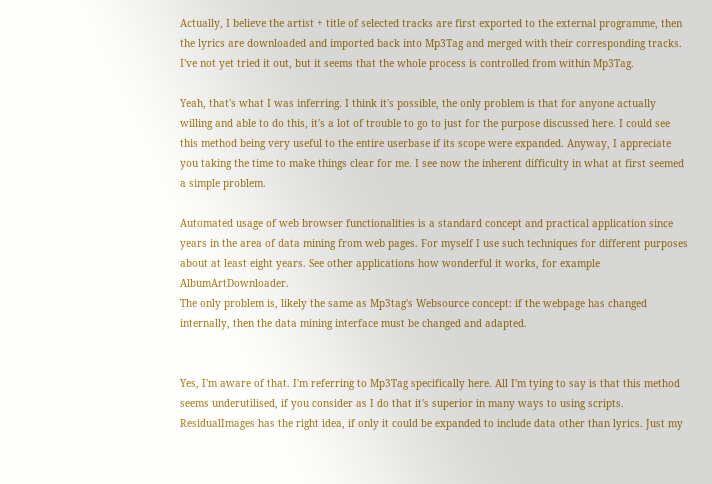Actually, I believe the artist + title of selected tracks are first exported to the external programme, then the lyrics are downloaded and imported back into Mp3Tag and merged with their corresponding tracks. I've not yet tried it out, but it seems that the whole process is controlled from within Mp3Tag.

Yeah, that's what I was inferring. I think it's possible, the only problem is that for anyone actually willing and able to do this, it's a lot of trouble to go to just for the purpose discussed here. I could see this method being very useful to the entire userbase if its scope were expanded. Anyway, I appreciate you taking the time to make things clear for me. I see now the inherent difficulty in what at first seemed a simple problem.

Automated usage of web browser functionalities is a standard concept and practical application since years in the area of data mining from web pages. For myself I use such techniques for different purposes about at least eight years. See other applications how wonderful it works, for example AlbumArtDownloader.
The only problem is, likely the same as Mp3tag's Websource concept: if the webpage has changed internally, then the data mining interface must be changed and adapted.


Yes, I'm aware of that. I'm referring to Mp3Tag specifically here. All I'm tying to say is that this method seems underutilised, if you consider as I do that it's superior in many ways to using scripts. ResidualImages has the right idea, if only it could be expanded to include data other than lyrics. Just my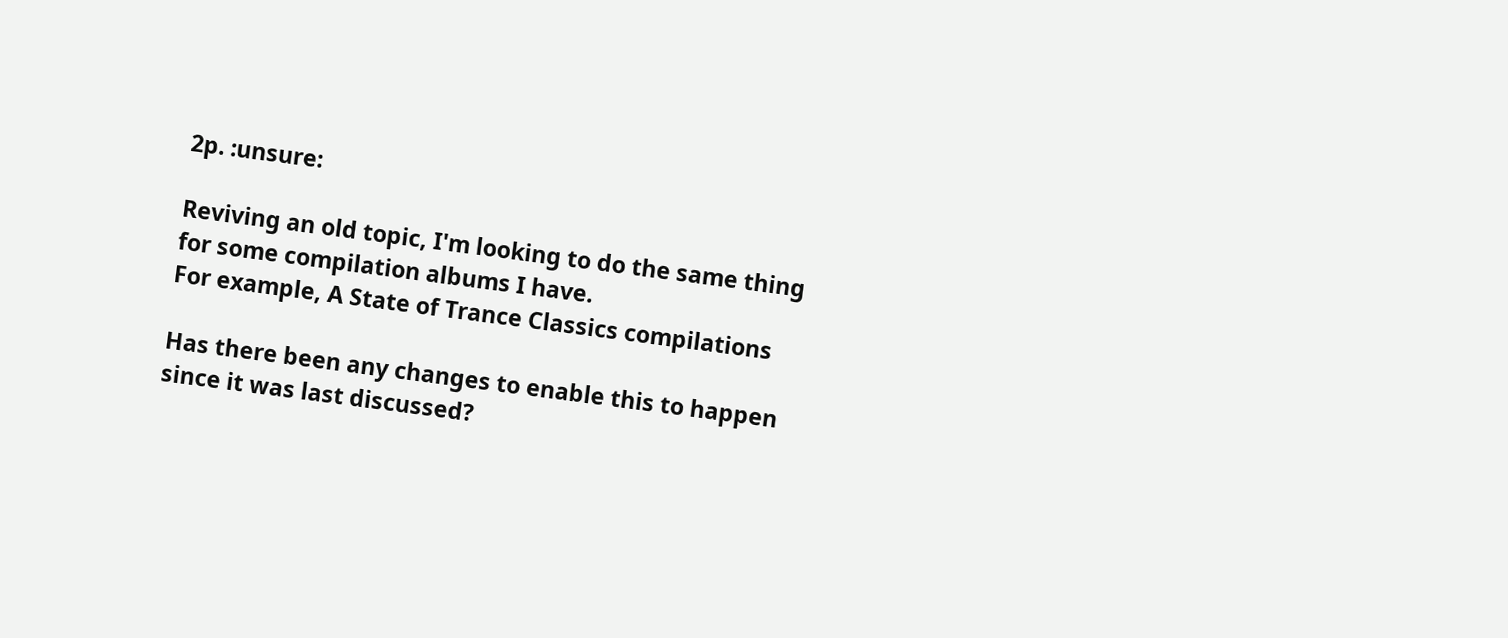2p. :unsure:

Reviving an old topic, I'm looking to do the same thing for some compilation albums I have.
For example, A State of Trance Classics compilations

Has there been any changes to enable this to happen since it was last discussed?